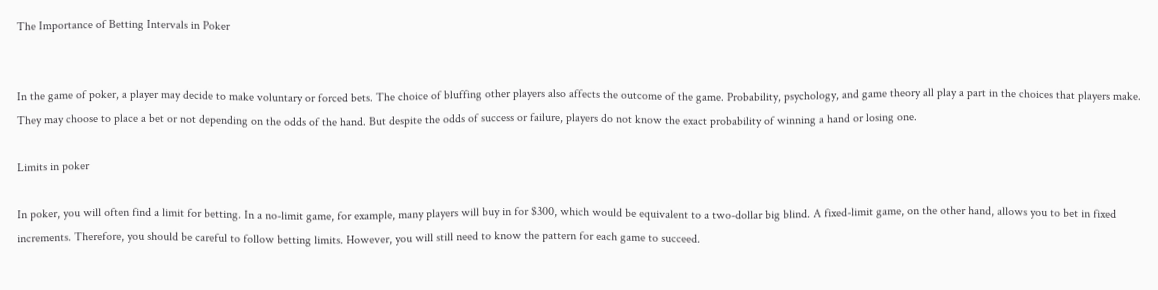The Importance of Betting Intervals in Poker


In the game of poker, a player may decide to make voluntary or forced bets. The choice of bluffing other players also affects the outcome of the game. Probability, psychology, and game theory all play a part in the choices that players make. They may choose to place a bet or not depending on the odds of the hand. But despite the odds of success or failure, players do not know the exact probability of winning a hand or losing one.

Limits in poker

In poker, you will often find a limit for betting. In a no-limit game, for example, many players will buy in for $300, which would be equivalent to a two-dollar big blind. A fixed-limit game, on the other hand, allows you to bet in fixed increments. Therefore, you should be careful to follow betting limits. However, you will still need to know the pattern for each game to succeed.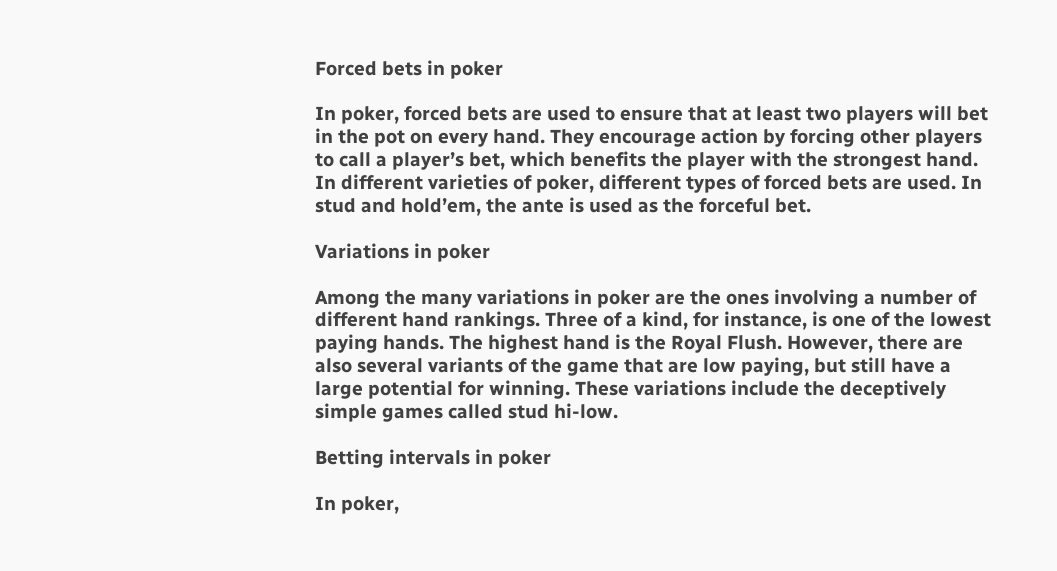Forced bets in poker

In poker, forced bets are used to ensure that at least two players will bet in the pot on every hand. They encourage action by forcing other players to call a player’s bet, which benefits the player with the strongest hand. In different varieties of poker, different types of forced bets are used. In stud and hold’em, the ante is used as the forceful bet.

Variations in poker

Among the many variations in poker are the ones involving a number of different hand rankings. Three of a kind, for instance, is one of the lowest paying hands. The highest hand is the Royal Flush. However, there are also several variants of the game that are low paying, but still have a large potential for winning. These variations include the deceptively simple games called stud hi-low.

Betting intervals in poker

In poker,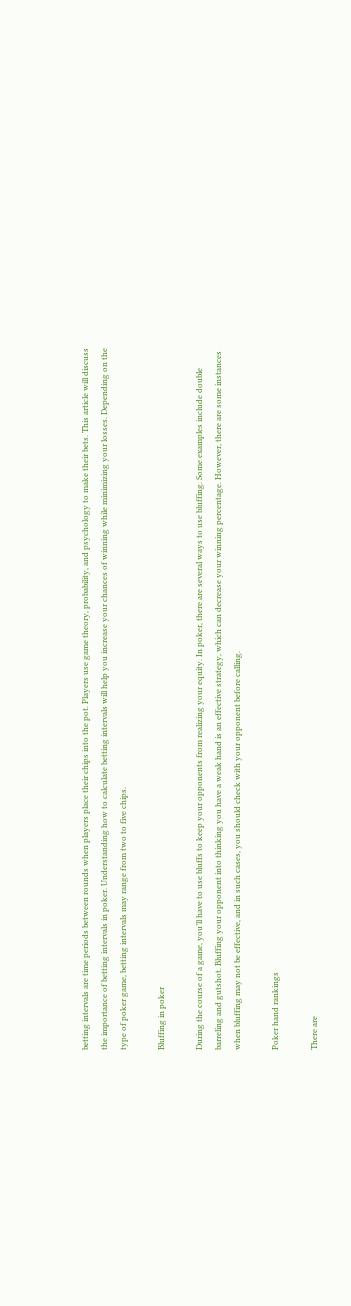betting intervals are time periods between rounds when players place their chips into the pot. Players use game theory, probability, and psychology to make their bets. This article will discuss the importance of betting intervals in poker. Understanding how to calculate betting intervals will help you increase your chances of winning while minimizing your losses. Depending on the type of poker game, betting intervals may range from two to five chips.

Bluffing in poker

During the course of a game, you’ll have to use bluffs to keep your opponents from realizing your equity. In poker, there are several ways to use bluffing. Some examples include double barreling and gutshot. Bluffing your opponent into thinking you have a weak hand is an effective strategy, which can decrease your winning percentage. However, there are some instances when bluffing may not be effective, and in such cases, you should check with your opponent before calling.

Poker hand rankings

There are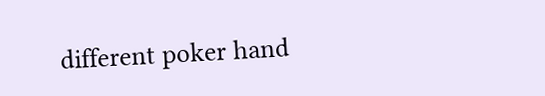different poker hand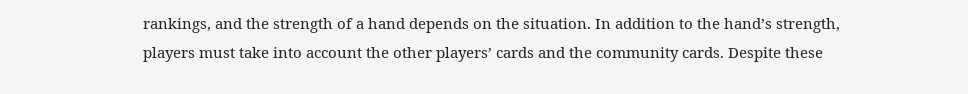rankings, and the strength of a hand depends on the situation. In addition to the hand’s strength, players must take into account the other players’ cards and the community cards. Despite these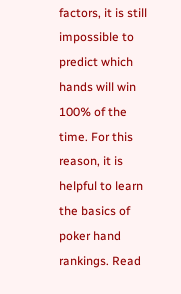factors, it is still impossible to predict which hands will win 100% of the time. For this reason, it is helpful to learn the basics of poker hand rankings. Read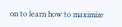on to learn how to maximize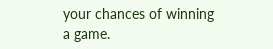your chances of winning a game.